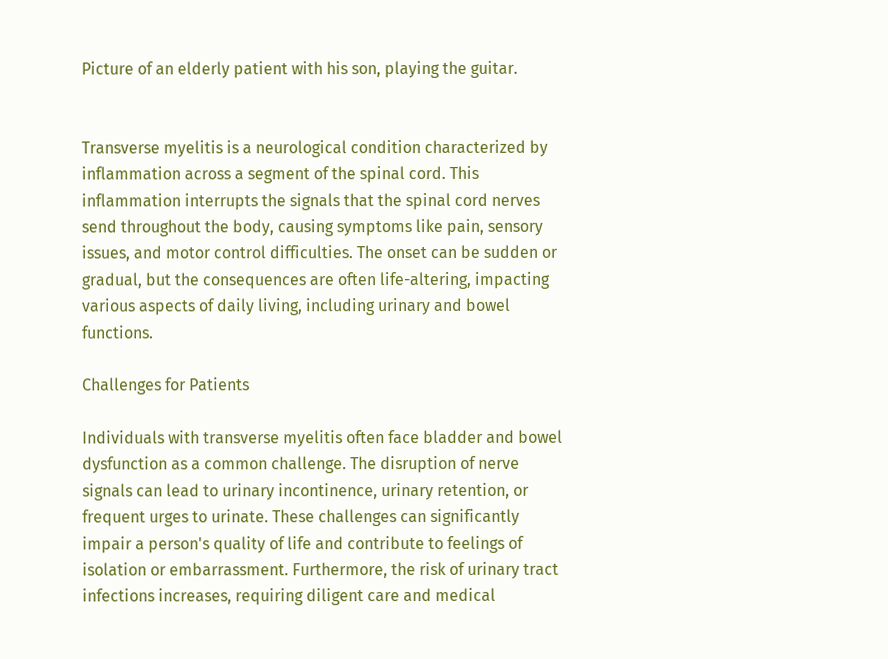Picture of an elderly patient with his son, playing the guitar.


Transverse myelitis is a neurological condition characterized by inflammation across a segment of the spinal cord. This inflammation interrupts the signals that the spinal cord nerves send throughout the body, causing symptoms like pain, sensory issues, and motor control difficulties. The onset can be sudden or gradual, but the consequences are often life-altering, impacting various aspects of daily living, including urinary and bowel functions.

Challenges for Patients

Individuals with transverse myelitis often face bladder and bowel dysfunction as a common challenge. The disruption of nerve signals can lead to urinary incontinence, urinary retention, or frequent urges to urinate. These challenges can significantly impair a person's quality of life and contribute to feelings of isolation or embarrassment. Furthermore, the risk of urinary tract infections increases, requiring diligent care and medical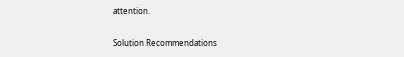attention.

Solution Recommendations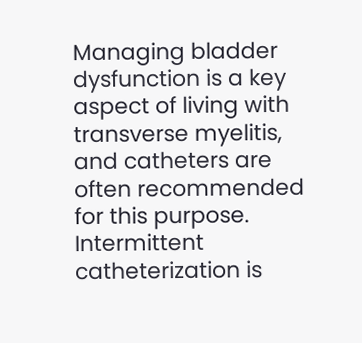Managing bladder dysfunction is a key aspect of living with transverse myelitis, and catheters are often recommended for this purpose. Intermittent catheterization is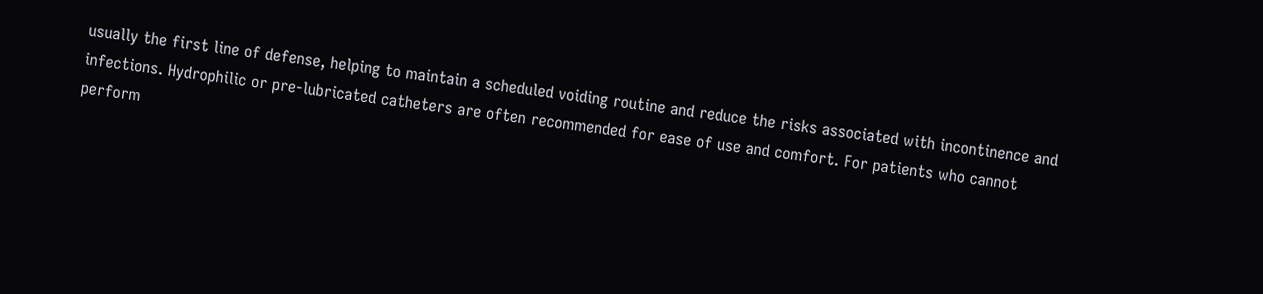usually the first line of defense, helping to maintain a scheduled voiding routine and reduce the risks associated with incontinence and infections. Hydrophilic or pre-lubricated catheters are often recommended for ease of use and comfort. For patients who cannot perform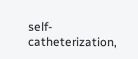self-catheterization,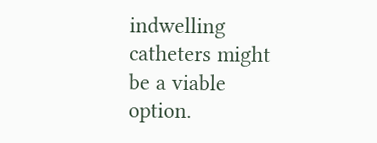indwelling catheters might be a viable option.